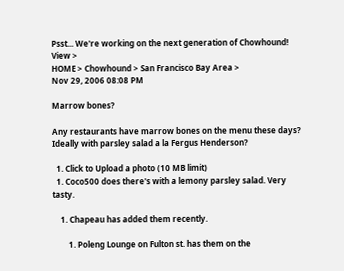Psst... We're working on the next generation of Chowhound! View >
HOME > Chowhound > San Francisco Bay Area >
Nov 29, 2006 08:08 PM

Marrow bones?

Any restaurants have marrow bones on the menu these days? Ideally with parsley salad a la Fergus Henderson?

  1. Click to Upload a photo (10 MB limit)
  1. Coco500 does there's with a lemony parsley salad. Very tasty.

    1. Chapeau has added them recently.

        1. Poleng Lounge on Fulton st. has them on the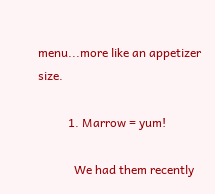menu...more like an appetizer size.

          1. Marrow = yum!

            We had them recently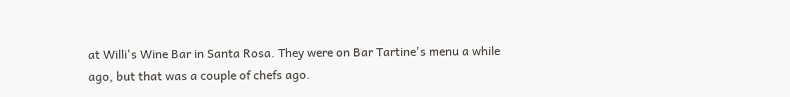at Willi's Wine Bar in Santa Rosa. They were on Bar Tartine's menu a while ago, but that was a couple of chefs ago.